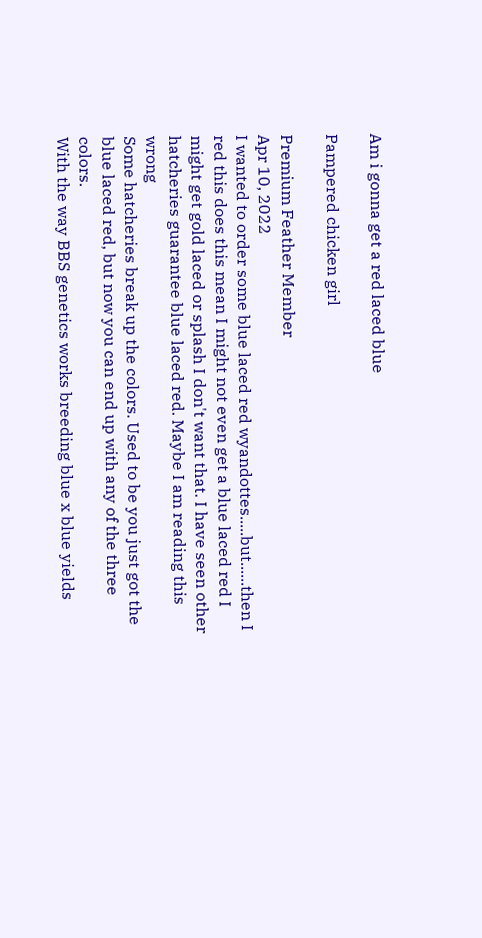Am i gonna get a red laced blue

Pampered chicken girl

Premium Feather Member
Apr 10, 2022
I wanted to order some blue laced red wyandottes.....but......then I red this does this mean I might not even get a blue laced red I might get gold laced or splash I don't want that. I have seen other hatcheries guarantee blue laced red. Maybe I am reading this wrong
Some hatcheries break up the colors. Used to be you just got the blue laced red, but now you can end up with any of the three colors.
With the way BBS genetics works breeding blue x blue yields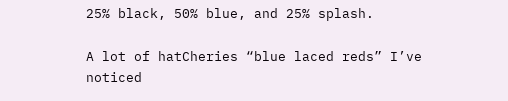25% black, 50% blue, and 25% splash.

A lot of hatCheries “blue laced reds” I’ve noticed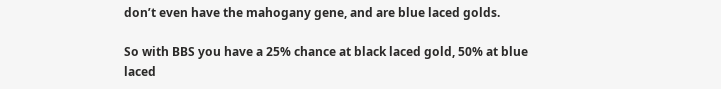don’t even have the mahogany gene, and are blue laced golds.

So with BBS you have a 25% chance at black laced gold, 50% at blue laced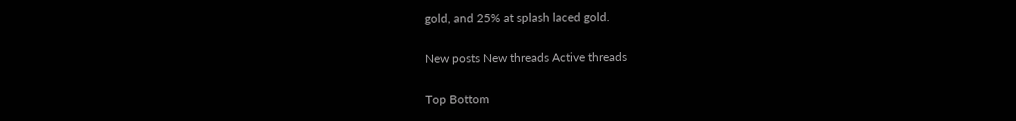gold, and 25% at splash laced gold.

New posts New threads Active threads

Top Bottom